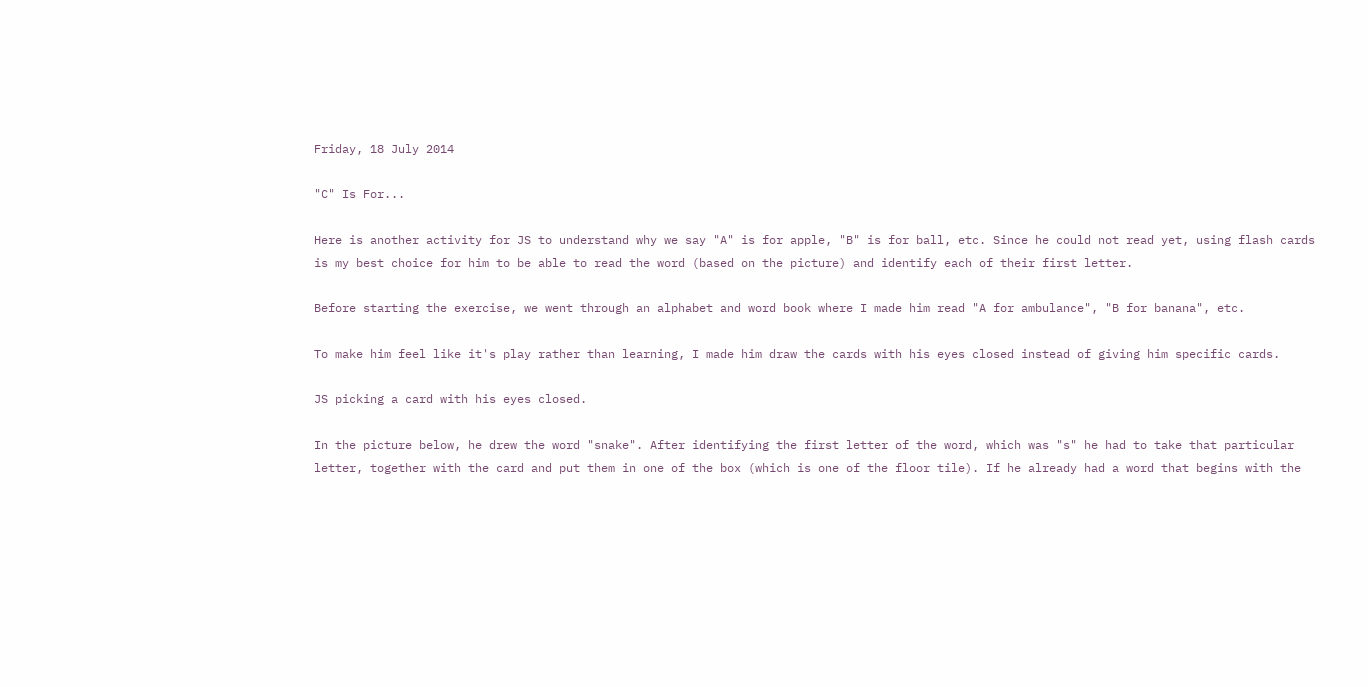Friday, 18 July 2014

"C" Is For...

Here is another activity for JS to understand why we say "A" is for apple, "B" is for ball, etc. Since he could not read yet, using flash cards is my best choice for him to be able to read the word (based on the picture) and identify each of their first letter.

Before starting the exercise, we went through an alphabet and word book where I made him read "A for ambulance", "B for banana", etc.

To make him feel like it's play rather than learning, I made him draw the cards with his eyes closed instead of giving him specific cards.

JS picking a card with his eyes closed.

In the picture below, he drew the word "snake". After identifying the first letter of the word, which was "s" he had to take that particular letter, together with the card and put them in one of the box (which is one of the floor tile). If he already had a word that begins with the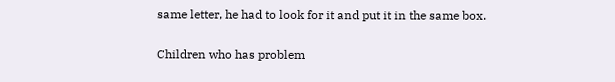same letter, he had to look for it and put it in the same box.

Children who has problem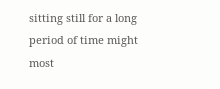sitting still for a long period of time might most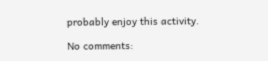probably enjoy this activity.

No comments: